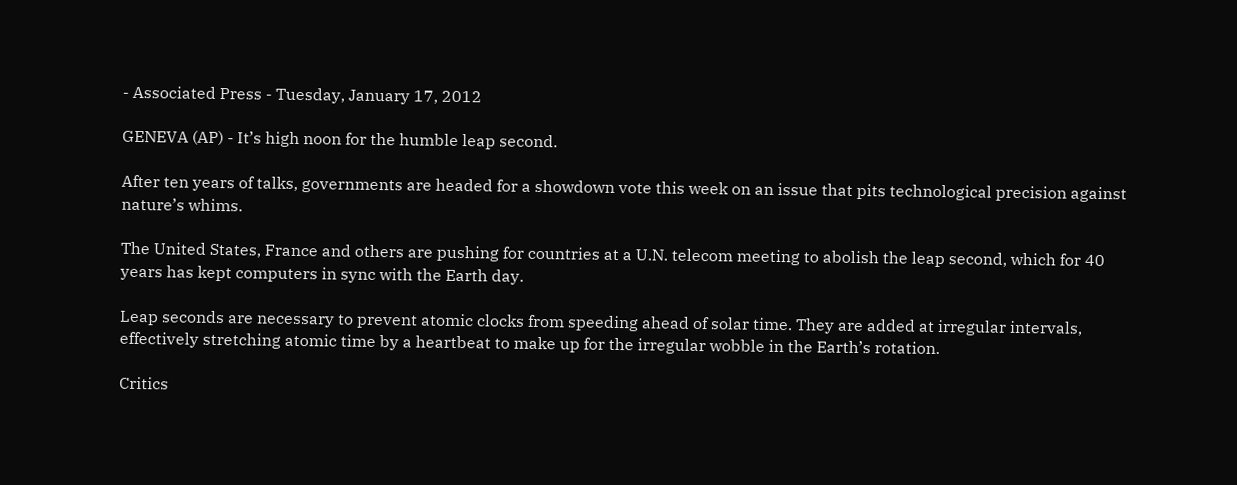- Associated Press - Tuesday, January 17, 2012

GENEVA (AP) - It’s high noon for the humble leap second.

After ten years of talks, governments are headed for a showdown vote this week on an issue that pits technological precision against nature’s whims.

The United States, France and others are pushing for countries at a U.N. telecom meeting to abolish the leap second, which for 40 years has kept computers in sync with the Earth day.

Leap seconds are necessary to prevent atomic clocks from speeding ahead of solar time. They are added at irregular intervals, effectively stretching atomic time by a heartbeat to make up for the irregular wobble in the Earth’s rotation.

Critics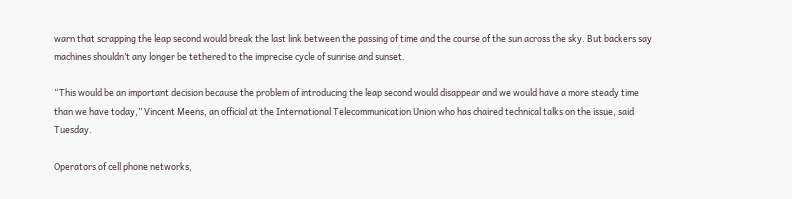warn that scrapping the leap second would break the last link between the passing of time and the course of the sun across the sky. But backers say machines shouldn’t any longer be tethered to the imprecise cycle of sunrise and sunset.

“This would be an important decision because the problem of introducing the leap second would disappear and we would have a more steady time than we have today,” Vincent Meens, an official at the International Telecommunication Union who has chaired technical talks on the issue, said Tuesday.

Operators of cell phone networks,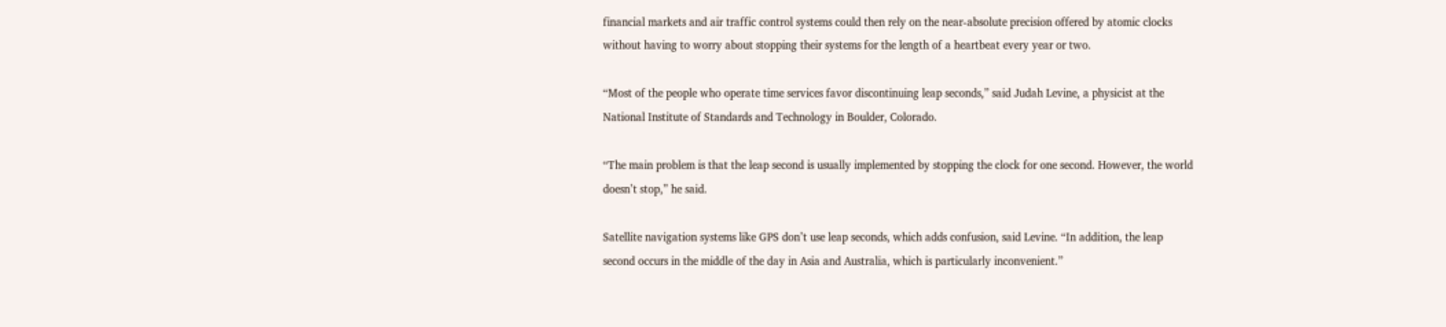financial markets and air traffic control systems could then rely on the near-absolute precision offered by atomic clocks without having to worry about stopping their systems for the length of a heartbeat every year or two.

“Most of the people who operate time services favor discontinuing leap seconds,” said Judah Levine, a physicist at the National Institute of Standards and Technology in Boulder, Colorado.

“The main problem is that the leap second is usually implemented by stopping the clock for one second. However, the world doesn’t stop,” he said.

Satellite navigation systems like GPS don’t use leap seconds, which adds confusion, said Levine. “In addition, the leap second occurs in the middle of the day in Asia and Australia, which is particularly inconvenient.”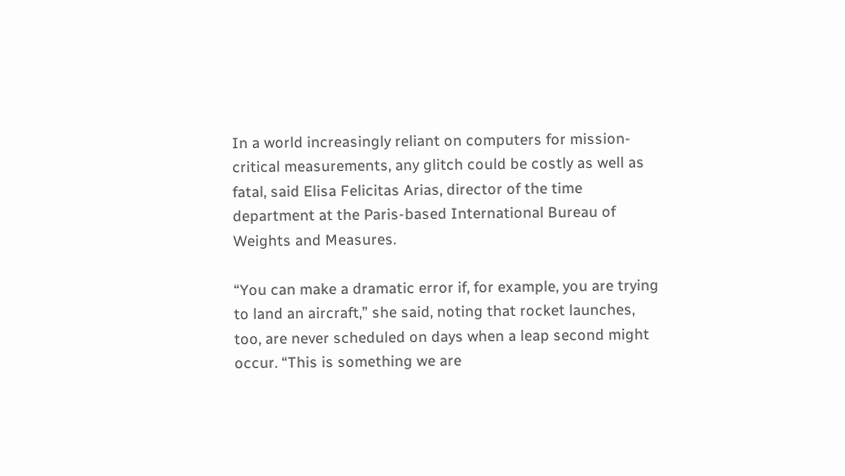In a world increasingly reliant on computers for mission-critical measurements, any glitch could be costly as well as fatal, said Elisa Felicitas Arias, director of the time department at the Paris-based International Bureau of Weights and Measures.

“You can make a dramatic error if, for example, you are trying to land an aircraft,” she said, noting that rocket launches, too, are never scheduled on days when a leap second might occur. “This is something we are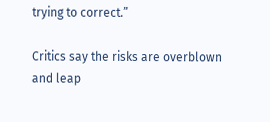trying to correct.”

Critics say the risks are overblown and leap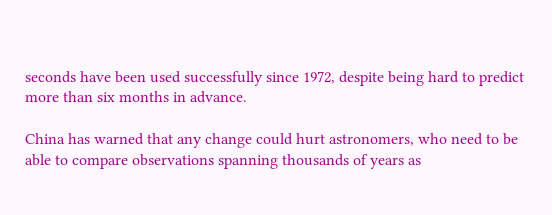seconds have been used successfully since 1972, despite being hard to predict more than six months in advance.

China has warned that any change could hurt astronomers, who need to be able to compare observations spanning thousands of years as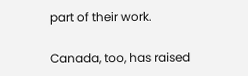part of their work.

Canada, too, has raised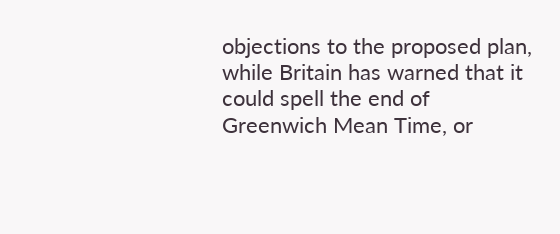objections to the proposed plan, while Britain has warned that it could spell the end of Greenwich Mean Time, or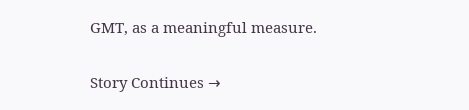GMT, as a meaningful measure.

Story Continues →